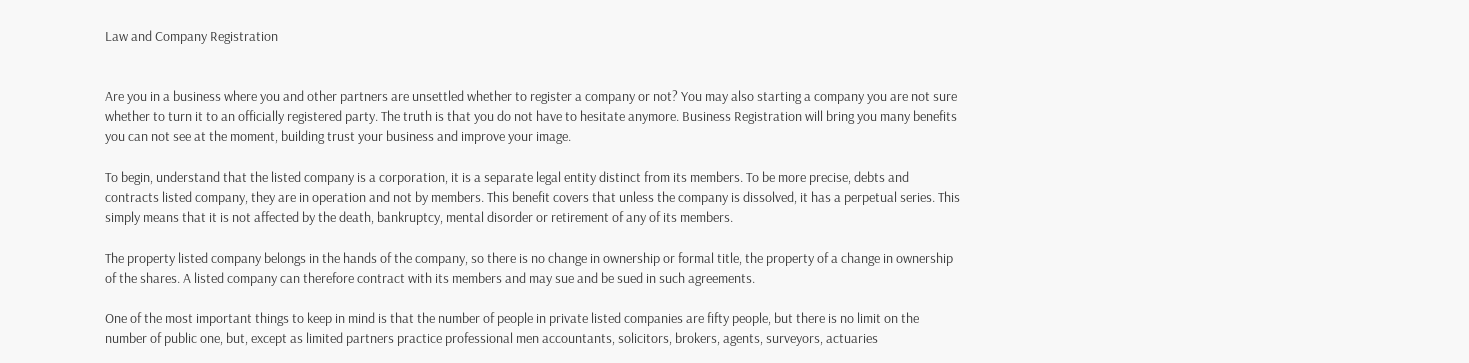Law and Company Registration


Are you in a business where you and other partners are unsettled whether to register a company or not? You may also starting a company you are not sure whether to turn it to an officially registered party. The truth is that you do not have to hesitate anymore. Business Registration will bring you many benefits you can not see at the moment, building trust your business and improve your image.

To begin, understand that the listed company is a corporation, it is a separate legal entity distinct from its members. To be more precise, debts and contracts listed company, they are in operation and not by members. This benefit covers that unless the company is dissolved, it has a perpetual series. This simply means that it is not affected by the death, bankruptcy, mental disorder or retirement of any of its members.

The property listed company belongs in the hands of the company, so there is no change in ownership or formal title, the property of a change in ownership of the shares. A listed company can therefore contract with its members and may sue and be sued in such agreements.

One of the most important things to keep in mind is that the number of people in private listed companies are fifty people, but there is no limit on the number of public one, but, except as limited partners practice professional men accountants, solicitors, brokers, agents, surveyors, actuaries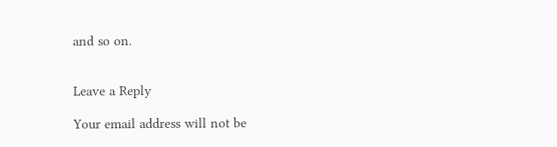and so on.


Leave a Reply

Your email address will not be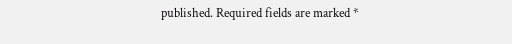published. Required fields are marked *